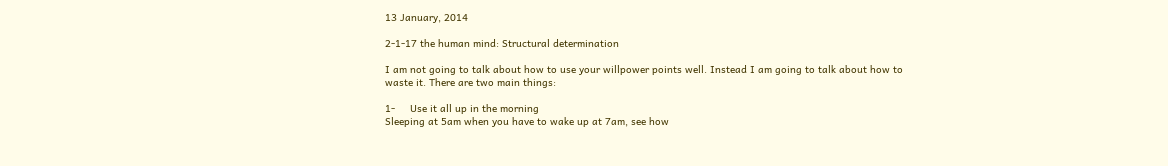13 January, 2014

2-1-17 the human mind: Structural determination

I am not going to talk about how to use your willpower points well. Instead I am going to talk about how to waste it. There are two main things:

1-     Use it all up in the morning
Sleeping at 5am when you have to wake up at 7am, see how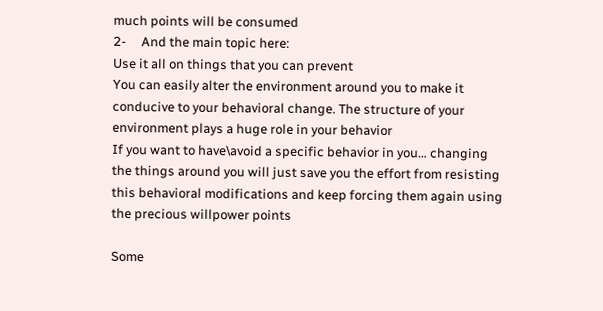much points will be consumed
2-     And the main topic here:
Use it all on things that you can prevent
You can easily alter the environment around you to make it conducive to your behavioral change. The structure of your environment plays a huge role in your behavior
If you want to have\avoid a specific behavior in you… changing the things around you will just save you the effort from resisting this behavioral modifications and keep forcing them again using the precious willpower points

Some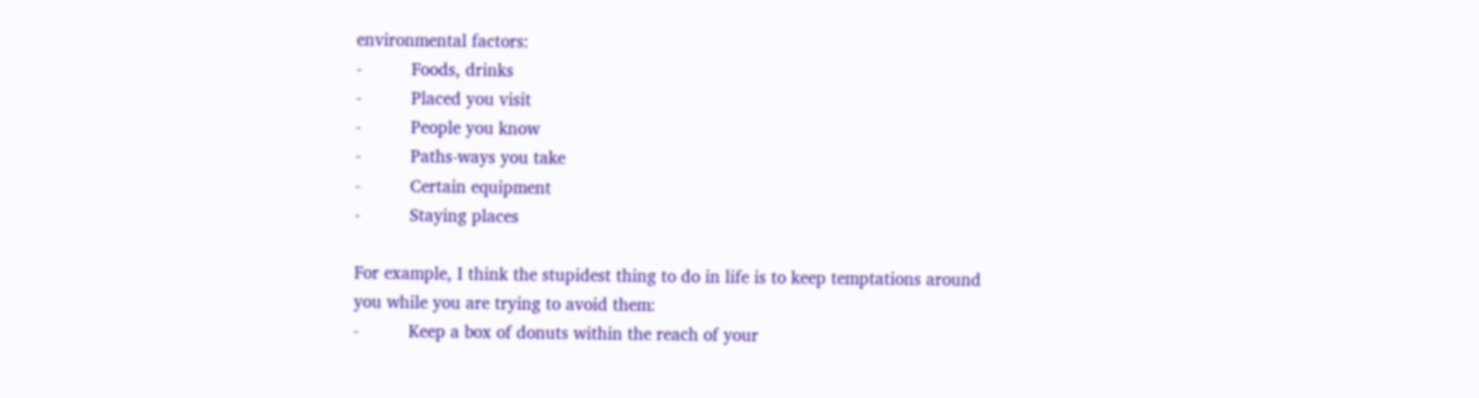environmental factors:
-          Foods, drinks
-          Placed you visit
-          People you know
-          Paths-ways you take
-          Certain equipment
-          Staying places

For example, I think the stupidest thing to do in life is to keep temptations around you while you are trying to avoid them:
-          Keep a box of donuts within the reach of your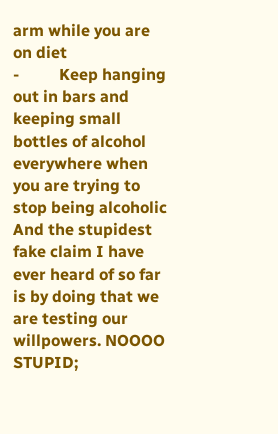arm while you are on diet
-          Keep hanging out in bars and keeping small bottles of alcohol everywhere when you are trying to stop being alcoholic
And the stupidest fake claim I have ever heard of so far is by doing that we are testing our willpowers. NOOOO STUPID;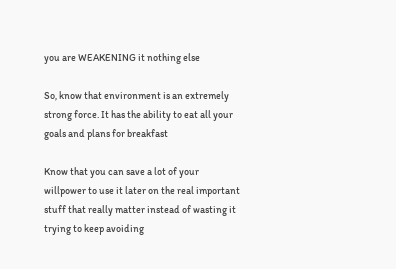you are WEAKENING it nothing else

So, know that environment is an extremely strong force. It has the ability to eat all your goals and plans for breakfast

Know that you can save a lot of your willpower to use it later on the real important stuff that really matter instead of wasting it trying to keep avoiding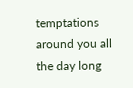temptations around you all the day long